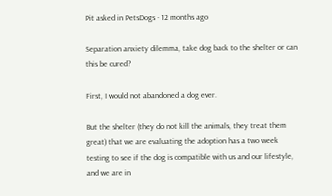Pit asked in PetsDogs · 12 months ago

Separation anxiety dilemma, take dog back to the shelter or can this be cured?

First, I would not abandoned a dog ever.

But the shelter (they do not kill the animals, they treat them great) that we are evaluating the adoption has a two week testing to see if the dog is compatible with us and our lifestyle, and we are in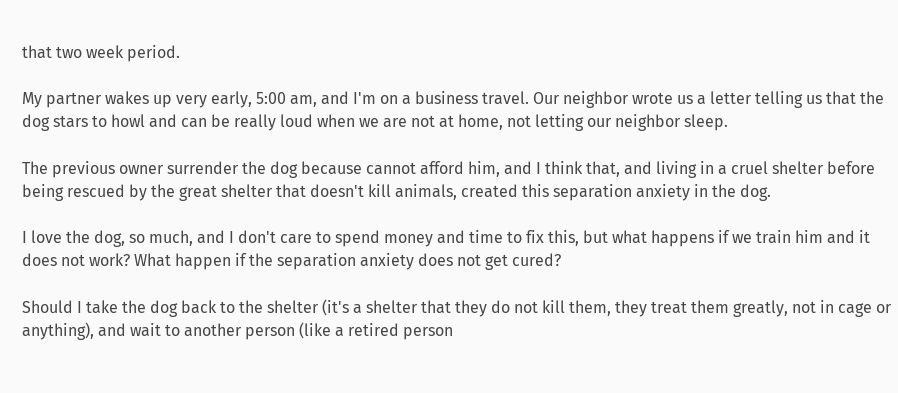that two week period.

My partner wakes up very early, 5:00 am, and I'm on a business travel. Our neighbor wrote us a letter telling us that the dog stars to howl and can be really loud when we are not at home, not letting our neighbor sleep.

The previous owner surrender the dog because cannot afford him, and I think that, and living in a cruel shelter before being rescued by the great shelter that doesn't kill animals, created this separation anxiety in the dog.

I love the dog, so much, and I don't care to spend money and time to fix this, but what happens if we train him and it does not work? What happen if the separation anxiety does not get cured?

Should I take the dog back to the shelter (it's a shelter that they do not kill them, they treat them greatly, not in cage or anything), and wait to another person (like a retired person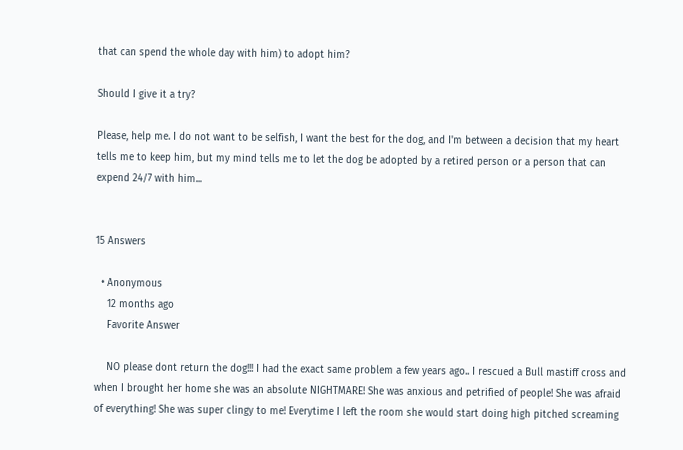that can spend the whole day with him) to adopt him?

Should I give it a try?

Please, help me. I do not want to be selfish, I want the best for the dog, and I'm between a decision that my heart tells me to keep him, but my mind tells me to let the dog be adopted by a retired person or a person that can expend 24/7 with him...


15 Answers

  • Anonymous
    12 months ago
    Favorite Answer

    NO please dont return the dog!!! I had the exact same problem a few years ago.. I rescued a Bull mastiff cross and when I brought her home she was an absolute NIGHTMARE! She was anxious and petrified of people! She was afraid of everything! She was super clingy to me! Everytime I left the room she would start doing high pitched screaming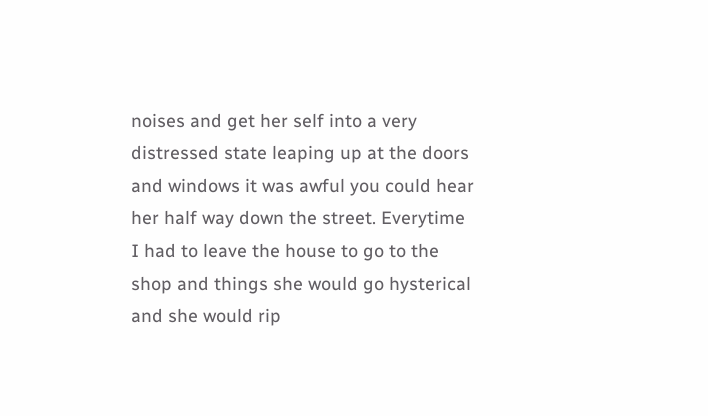noises and get her self into a very distressed state leaping up at the doors and windows it was awful you could hear her half way down the street. Everytime I had to leave the house to go to the shop and things she would go hysterical and she would rip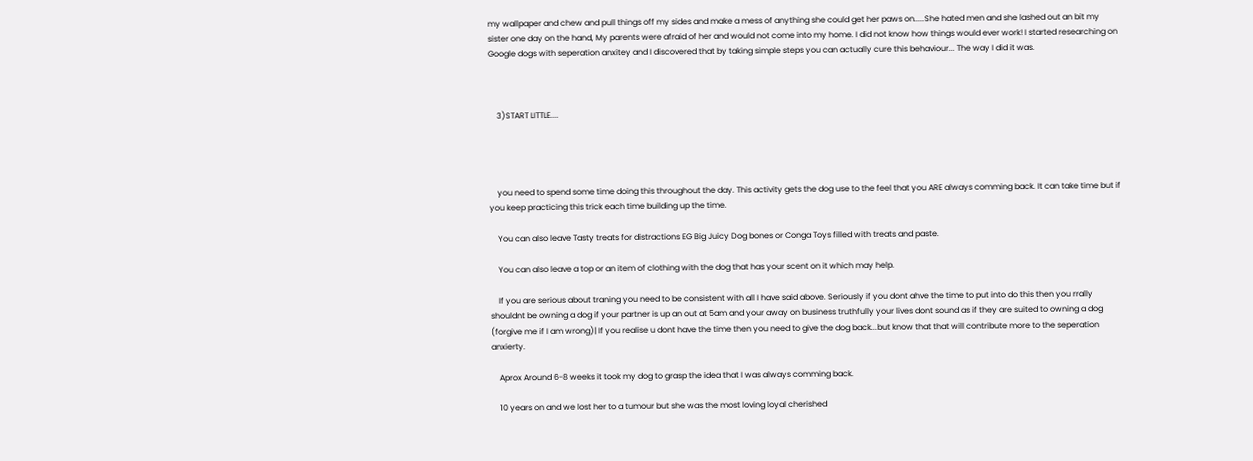my wallpaper and chew and pull things off my sides and make a mess of anything she could get her paws on.....She hated men and she lashed out an bit my sister one day on the hand, My parents were afraid of her and would not come into my home. I did not know how things would ever work! I started researching on Google dogs with seperation anxitey and I discovered that by taking simple steps you can actually cure this behaviour... The way I did it was.



    3)START LITTLE....




    you need to spend some time doing this throughout the day. This activity gets the dog use to the feel that you ARE always comming back. It can take time but if you keep practicing this trick each time building up the time.

    You can also leave Tasty treats for distractions EG Big Juicy Dog bones or Conga Toys filled with treats and paste.

    You can also leave a top or an item of clothing with the dog that has your scent on it which may help.

    If you are serious about traning you need to be consistent with all I have said above. Seriously if you dont ahve the time to put into do this then you rrally shouldnt be owning a dog if your partner is up an out at 5am and your away on business truthfully your lives dont sound as if they are suited to owning a dog (forgive me if I am wrong)| If you realise u dont have the time then you need to give the dog back...but know that that will contribute more to the seperation anxierty.

    Aprox Around 6-8 weeks it took my dog to grasp the idea that I was always comming back.

    10 years on and we lost her to a tumour but she was the most loving loyal cherished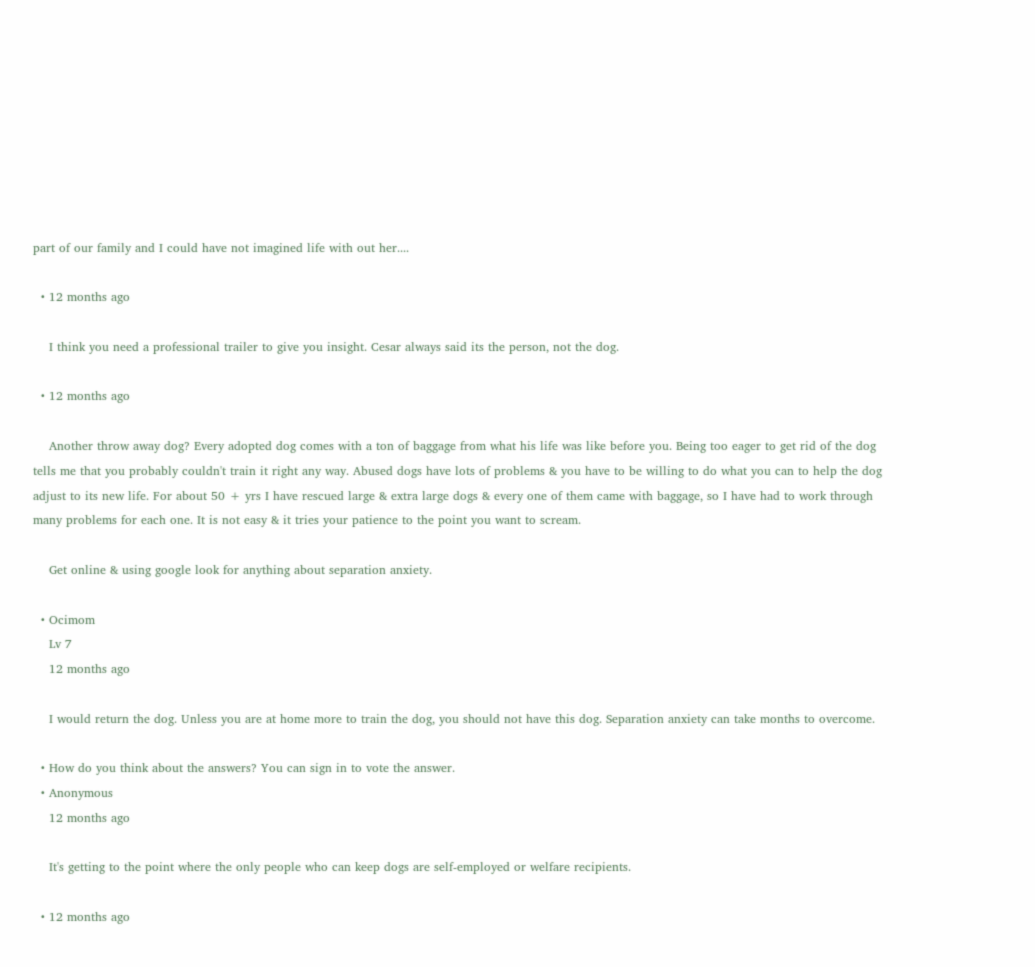part of our family and I could have not imagined life with out her....

  • 12 months ago

    I think you need a professional trailer to give you insight. Cesar always said its the person, not the dog.

  • 12 months ago

    Another throw away dog? Every adopted dog comes with a ton of baggage from what his life was like before you. Being too eager to get rid of the dog tells me that you probably couldn't train it right any way. Abused dogs have lots of problems & you have to be willing to do what you can to help the dog adjust to its new life. For about 50 + yrs I have rescued large & extra large dogs & every one of them came with baggage, so I have had to work through many problems for each one. It is not easy & it tries your patience to the point you want to scream.

    Get online & using google look for anything about separation anxiety.

  • Ocimom
    Lv 7
    12 months ago

    I would return the dog. Unless you are at home more to train the dog, you should not have this dog. Separation anxiety can take months to overcome.

  • How do you think about the answers? You can sign in to vote the answer.
  • Anonymous
    12 months ago

    It's getting to the point where the only people who can keep dogs are self-employed or welfare recipients.

  • 12 months ago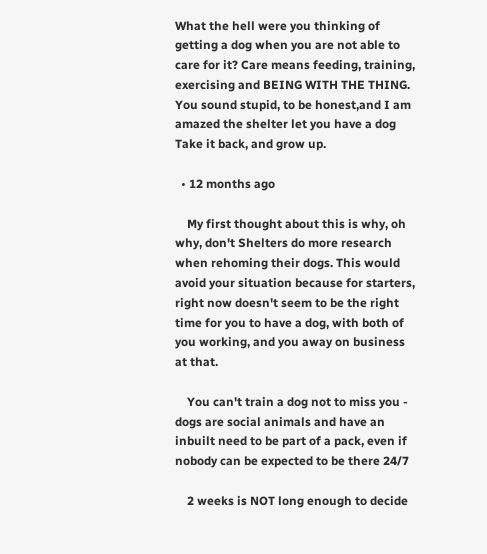What the hell were you thinking of getting a dog when you are not able to care for it? Care means feeding, training, exercising and BEING WITH THE THING. You sound stupid, to be honest,and I am amazed the shelter let you have a dog Take it back, and grow up.

  • 12 months ago

    My first thought about this is why, oh why, don't Shelters do more research when rehoming their dogs. This would avoid your situation because for starters, right now doesn't seem to be the right time for you to have a dog, with both of you working, and you away on business at that.

    You can't train a dog not to miss you - dogs are social animals and have an inbuilt need to be part of a pack, even if nobody can be expected to be there 24/7

    2 weeks is NOT long enough to decide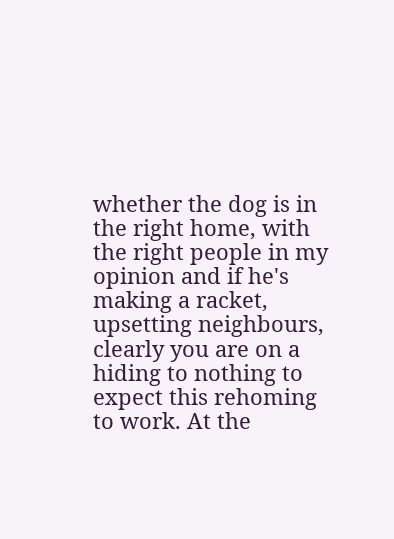whether the dog is in the right home, with the right people in my opinion and if he's making a racket, upsetting neighbours, clearly you are on a hiding to nothing to expect this rehoming to work. At the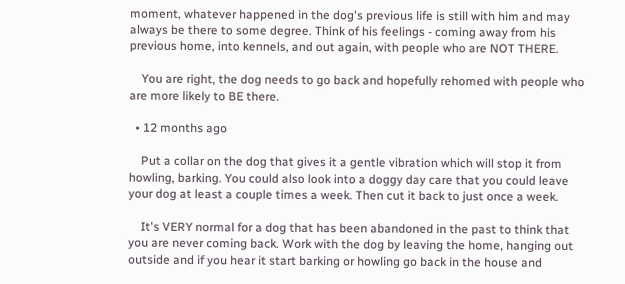moment, whatever happened in the dog's previous life is still with him and may always be there to some degree. Think of his feelings - coming away from his previous home, into kennels, and out again, with people who are NOT THERE.

    You are right, the dog needs to go back and hopefully rehomed with people who are more likely to BE there.

  • 12 months ago

    Put a collar on the dog that gives it a gentle vibration which will stop it from howling, barking. You could also look into a doggy day care that you could leave your dog at least a couple times a week. Then cut it back to just once a week.

    It's VERY normal for a dog that has been abandoned in the past to think that you are never coming back. Work with the dog by leaving the home, hanging out outside and if you hear it start barking or howling go back in the house and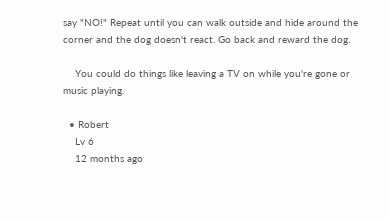say "NO!" Repeat until you can walk outside and hide around the corner and the dog doesn't react. Go back and reward the dog.

    You could do things like leaving a TV on while you're gone or music playing.

  • Robert
    Lv 6
    12 months ago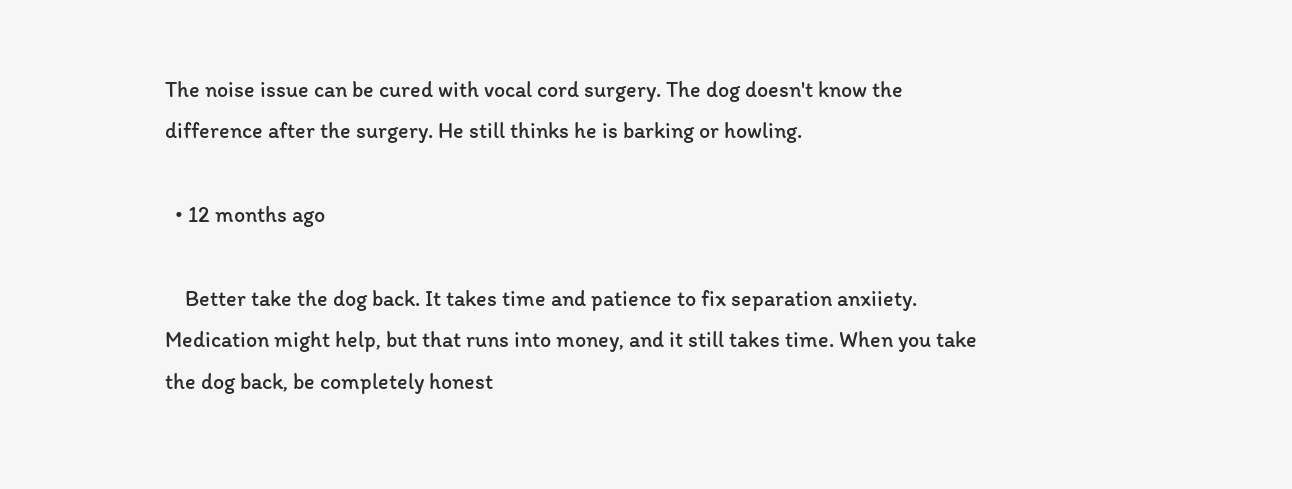The noise issue can be cured with vocal cord surgery. The dog doesn't know the difference after the surgery. He still thinks he is barking or howling.

  • 12 months ago

    Better take the dog back. It takes time and patience to fix separation anxiiety. Medication might help, but that runs into money, and it still takes time. When you take the dog back, be completely honest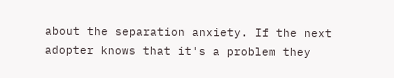about the separation anxiety. If the next adopter knows that it's a problem they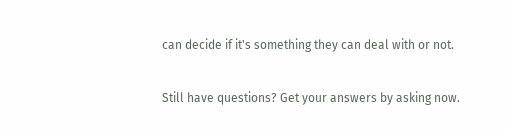can decide if it's something they can deal with or not.

Still have questions? Get your answers by asking now.